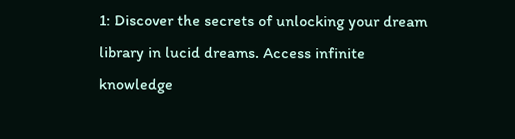1: Discover the secrets of unlocking your dream library in lucid dreams. Access infinite knowledge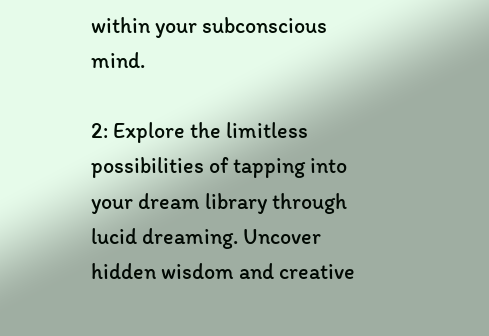within your subconscious mind.

2: Explore the limitless possibilities of tapping into your dream library through lucid dreaming. Uncover hidden wisdom and creative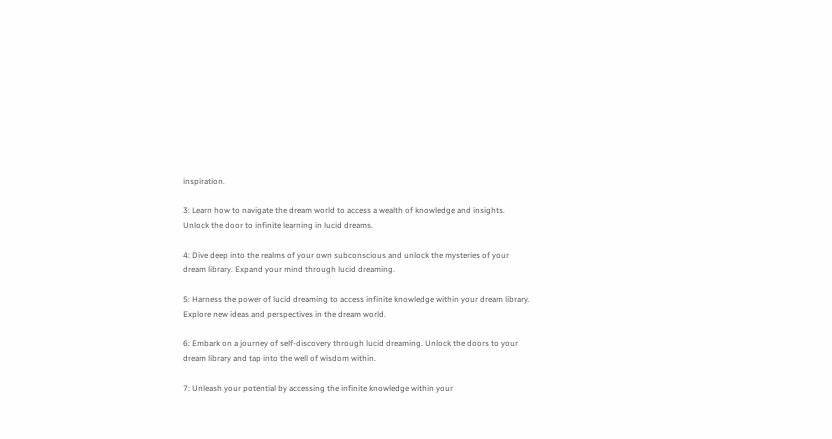inspiration.

3: Learn how to navigate the dream world to access a wealth of knowledge and insights. Unlock the door to infinite learning in lucid dreams.

4: Dive deep into the realms of your own subconscious and unlock the mysteries of your dream library. Expand your mind through lucid dreaming.

5: Harness the power of lucid dreaming to access infinite knowledge within your dream library. Explore new ideas and perspectives in the dream world.

6: Embark on a journey of self-discovery through lucid dreaming. Unlock the doors to your dream library and tap into the well of wisdom within.

7: Unleash your potential by accessing the infinite knowledge within your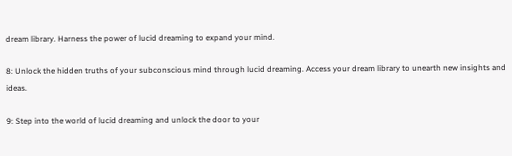dream library. Harness the power of lucid dreaming to expand your mind.

8: Unlock the hidden truths of your subconscious mind through lucid dreaming. Access your dream library to unearth new insights and ideas.

9: Step into the world of lucid dreaming and unlock the door to your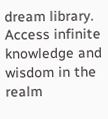dream library. Access infinite knowledge and wisdom in the realm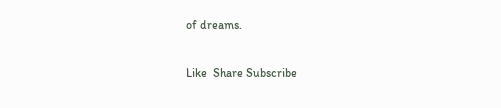of dreams.

Like  Share Subscribe